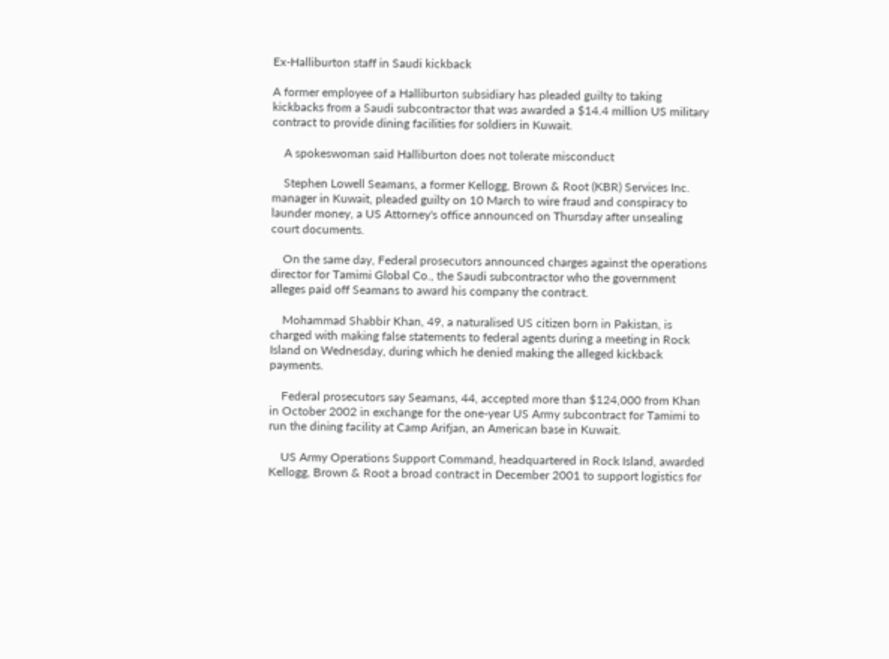Ex-Halliburton staff in Saudi kickback

A former employee of a Halliburton subsidiary has pleaded guilty to taking kickbacks from a Saudi subcontractor that was awarded a $14.4 million US military contract to provide dining facilities for soldiers in Kuwait.

    A spokeswoman said Halliburton does not tolerate misconduct

    Stephen Lowell Seamans, a former Kellogg, Brown & Root (KBR) Services Inc. manager in Kuwait, pleaded guilty on 10 March to wire fraud and conspiracy to launder money, a US Attorney's office announced on Thursday after unsealing court documents.

    On the same day, Federal prosecutors announced charges against the operations director for Tamimi Global Co., the Saudi subcontractor who the government alleges paid off Seamans to award his company the contract.

    Mohammad Shabbir Khan, 49, a naturalised US citizen born in Pakistan, is charged with making false statements to federal agents during a meeting in Rock Island on Wednesday, during which he denied making the alleged kickback payments.

    Federal prosecutors say Seamans, 44, accepted more than $124,000 from Khan in October 2002 in exchange for the one-year US Army subcontract for Tamimi to run the dining facility at Camp Arifjan, an American base in Kuwait.

    US Army Operations Support Command, headquartered in Rock Island, awarded Kellogg, Brown & Root a broad contract in December 2001 to support logistics for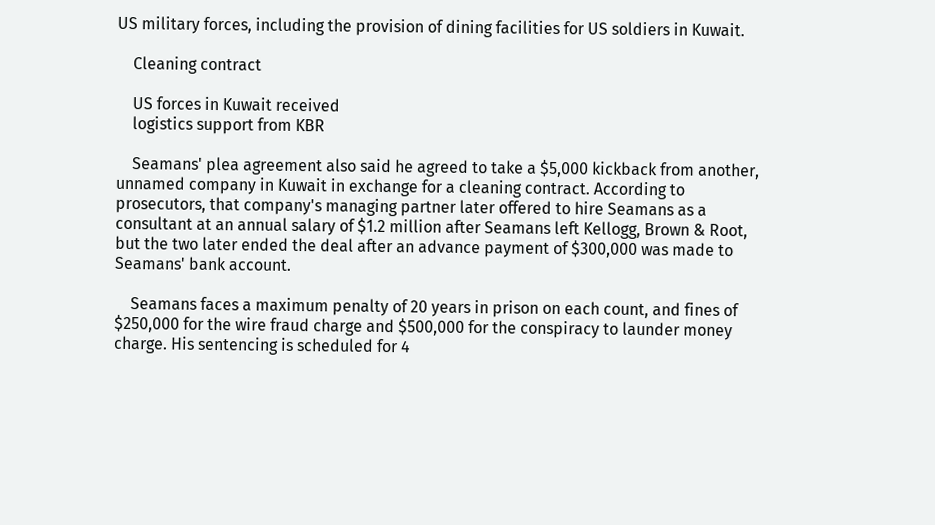US military forces, including the provision of dining facilities for US soldiers in Kuwait.

    Cleaning contract

    US forces in Kuwait received
    logistics support from KBR

    Seamans' plea agreement also said he agreed to take a $5,000 kickback from another, unnamed company in Kuwait in exchange for a cleaning contract. According to prosecutors, that company's managing partner later offered to hire Seamans as a consultant at an annual salary of $1.2 million after Seamans left Kellogg, Brown & Root, but the two later ended the deal after an advance payment of $300,000 was made to Seamans' bank account.

    Seamans faces a maximum penalty of 20 years in prison on each count, and fines of $250,000 for the wire fraud charge and $500,000 for the conspiracy to launder money charge. His sentencing is scheduled for 4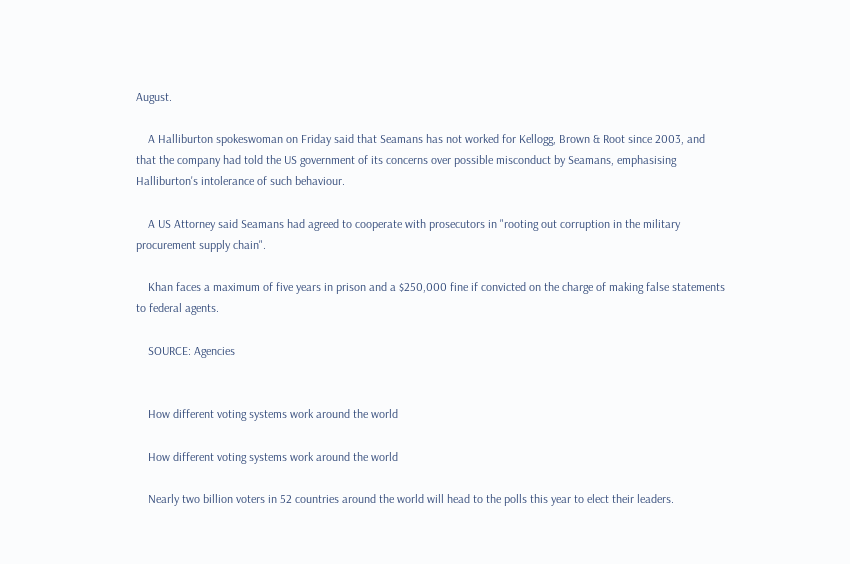August.

    A Halliburton spokeswoman on Friday said that Seamans has not worked for Kellogg, Brown & Root since 2003, and that the company had told the US government of its concerns over possible misconduct by Seamans, emphasising Halliburton's intolerance of such behaviour.

    A US Attorney said Seamans had agreed to cooperate with prosecutors in "rooting out corruption in the military procurement supply chain".

    Khan faces a maximum of five years in prison and a $250,000 fine if convicted on the charge of making false statements to federal agents.

    SOURCE: Agencies


    How different voting systems work around the world

    How different voting systems work around the world

    Nearly two billion voters in 52 countries around the world will head to the polls this year to elect their leaders.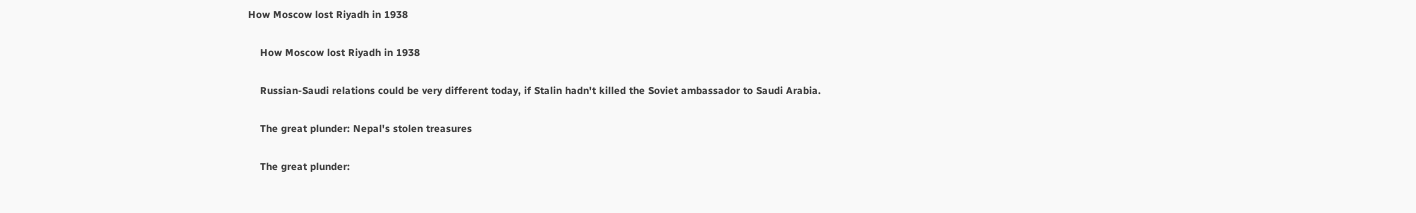How Moscow lost Riyadh in 1938

    How Moscow lost Riyadh in 1938

    Russian-Saudi relations could be very different today, if Stalin hadn't killed the Soviet ambassador to Saudi Arabia.

    The great plunder: Nepal's stolen treasures

    The great plunder: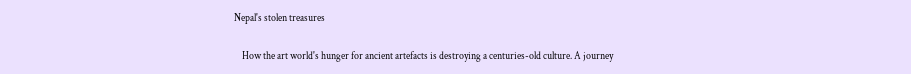Nepal's stolen treasures

    How the art world's hunger for ancient artefacts is destroying a centuries-old culture. A journey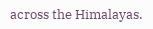across the Himalayas.